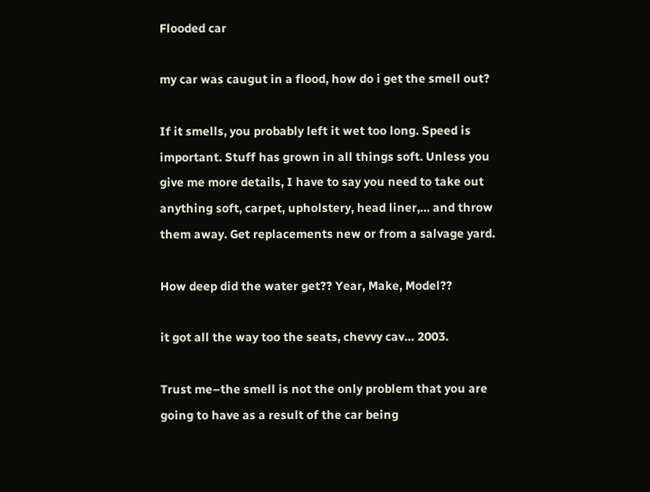Flooded car

my car was caugut in a flood, how do i get the smell out?

If it smells, you probably left it wet too long. Speed is important. Stuff has grown in all things soft. Unless you give me more details, I have to say you need to take out anything soft, carpet, upholstery, head liner,… and throw them away. Get replacements new or from a salvage yard.

How deep did the water get?? Year, Make, Model??

it got all the way too the seats, chevvy cav… 2003.

Trust me–the smell is not the only problem that you are going to have as a result of the car being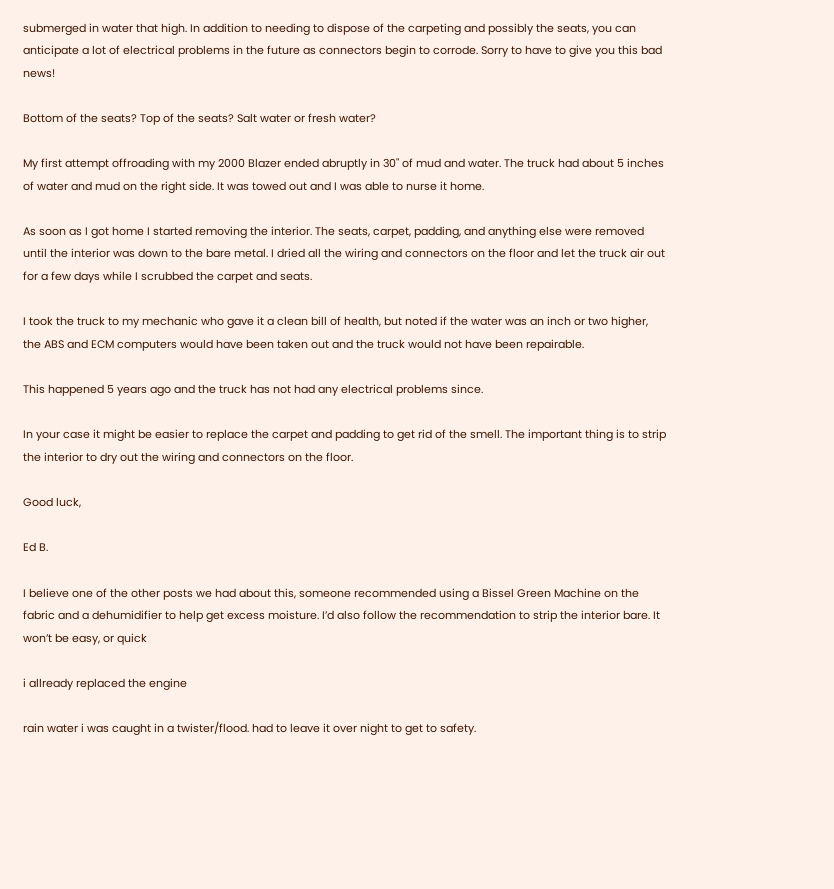submerged in water that high. In addition to needing to dispose of the carpeting and possibly the seats, you can anticipate a lot of electrical problems in the future as connectors begin to corrode. Sorry to have to give you this bad news!

Bottom of the seats? Top of the seats? Salt water or fresh water?

My first attempt offroading with my 2000 Blazer ended abruptly in 30" of mud and water. The truck had about 5 inches of water and mud on the right side. It was towed out and I was able to nurse it home.

As soon as I got home I started removing the interior. The seats, carpet, padding, and anything else were removed until the interior was down to the bare metal. I dried all the wiring and connectors on the floor and let the truck air out for a few days while I scrubbed the carpet and seats.

I took the truck to my mechanic who gave it a clean bill of health, but noted if the water was an inch or two higher, the ABS and ECM computers would have been taken out and the truck would not have been repairable.

This happened 5 years ago and the truck has not had any electrical problems since.

In your case it might be easier to replace the carpet and padding to get rid of the smell. The important thing is to strip the interior to dry out the wiring and connectors on the floor.

Good luck,

Ed B.

I believe one of the other posts we had about this, someone recommended using a Bissel Green Machine on the fabric and a dehumidifier to help get excess moisture. I’d also follow the recommendation to strip the interior bare. It won’t be easy, or quick

i allready replaced the engine

rain water i was caught in a twister/flood. had to leave it over night to get to safety.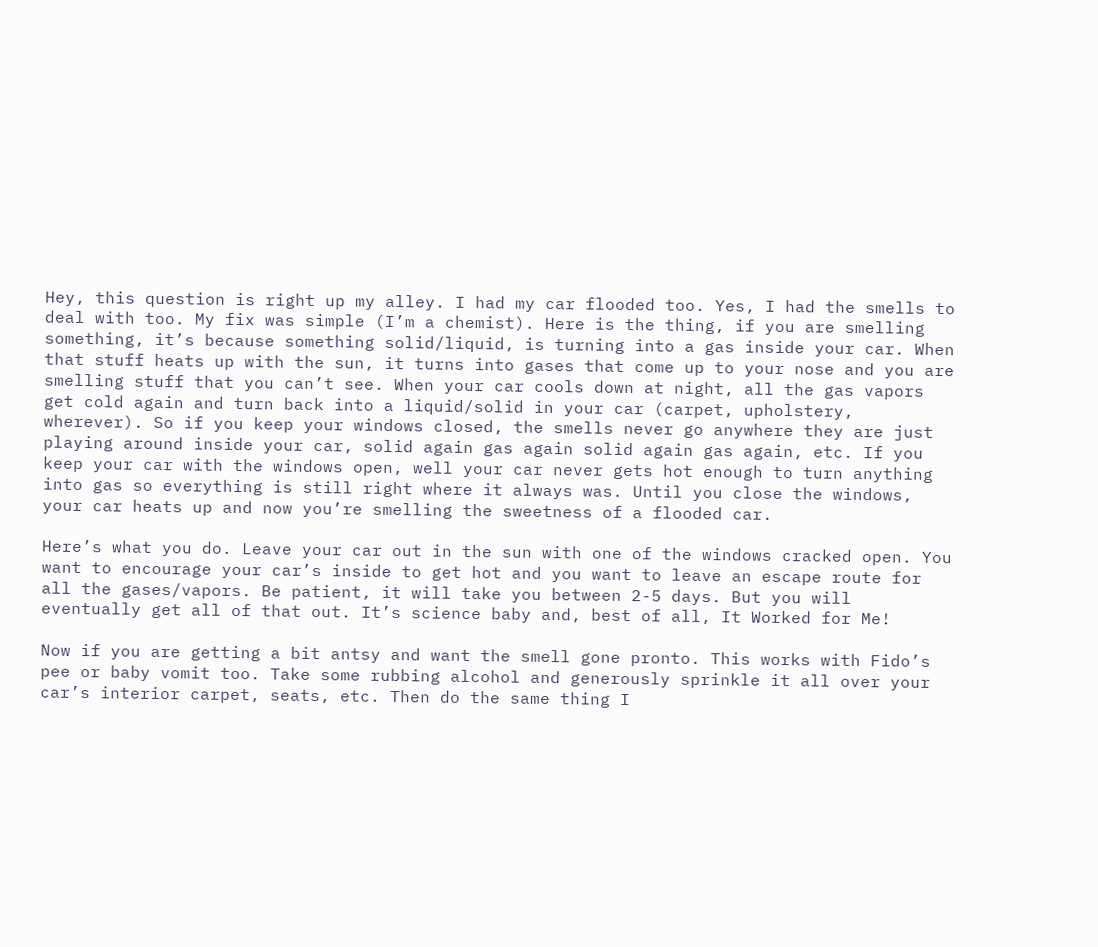Hey, this question is right up my alley. I had my car flooded too. Yes, I had the smells to deal with too. My fix was simple (I’m a chemist). Here is the thing, if you are smelling something, it’s because something solid/liquid, is turning into a gas inside your car. When that stuff heats up with the sun, it turns into gases that come up to your nose and you are smelling stuff that you can’t see. When your car cools down at night, all the gas vapors get cold again and turn back into a liquid/solid in your car (carpet, upholstery, wherever). So if you keep your windows closed, the smells never go anywhere they are just playing around inside your car, solid again gas again solid again gas again, etc. If you keep your car with the windows open, well your car never gets hot enough to turn anything into gas so everything is still right where it always was. Until you close the windows, your car heats up and now you’re smelling the sweetness of a flooded car.

Here’s what you do. Leave your car out in the sun with one of the windows cracked open. You want to encourage your car’s inside to get hot and you want to leave an escape route for all the gases/vapors. Be patient, it will take you between 2-5 days. But you will eventually get all of that out. It’s science baby and, best of all, It Worked for Me!

Now if you are getting a bit antsy and want the smell gone pronto. This works with Fido’s pee or baby vomit too. Take some rubbing alcohol and generously sprinkle it all over your car’s interior carpet, seats, etc. Then do the same thing I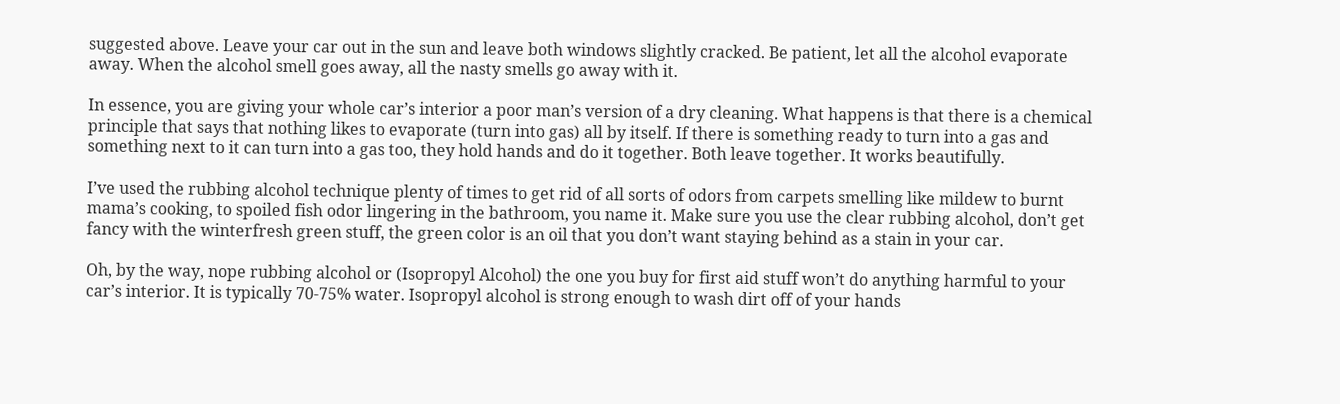suggested above. Leave your car out in the sun and leave both windows slightly cracked. Be patient, let all the alcohol evaporate away. When the alcohol smell goes away, all the nasty smells go away with it.

In essence, you are giving your whole car’s interior a poor man’s version of a dry cleaning. What happens is that there is a chemical principle that says that nothing likes to evaporate (turn into gas) all by itself. If there is something ready to turn into a gas and something next to it can turn into a gas too, they hold hands and do it together. Both leave together. It works beautifully.

I’ve used the rubbing alcohol technique plenty of times to get rid of all sorts of odors from carpets smelling like mildew to burnt mama’s cooking, to spoiled fish odor lingering in the bathroom, you name it. Make sure you use the clear rubbing alcohol, don’t get fancy with the winterfresh green stuff, the green color is an oil that you don’t want staying behind as a stain in your car.

Oh, by the way, nope rubbing alcohol or (Isopropyl Alcohol) the one you buy for first aid stuff won’t do anything harmful to your car’s interior. It is typically 70-75% water. Isopropyl alcohol is strong enough to wash dirt off of your hands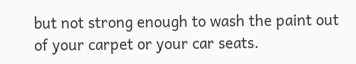but not strong enough to wash the paint out of your carpet or your car seats.